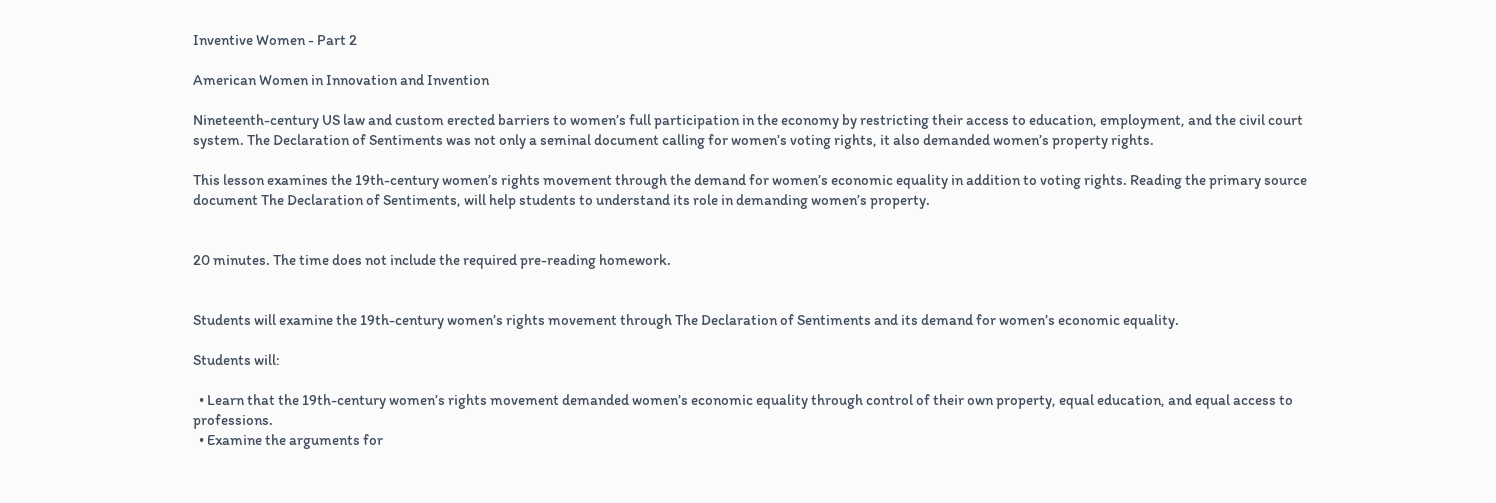Inventive Women - Part 2

American Women in Innovation and Invention

Nineteenth-century US law and custom erected barriers to women’s full participation in the economy by restricting their access to education, employment, and the civil court system. The Declaration of Sentiments was not only a seminal document calling for women’s voting rights, it also demanded women’s property rights.

This lesson examines the 19th-century women’s rights movement through the demand for women’s economic equality in addition to voting rights. Reading the primary source document The Declaration of Sentiments, will help students to understand its role in demanding women’s property.


20 minutes. The time does not include the required pre-reading homework.


Students will examine the 19th-century women’s rights movement through The Declaration of Sentiments and its demand for women’s economic equality.

Students will:

  • Learn that the 19th-century women’s rights movement demanded women’s economic equality through control of their own property, equal education, and equal access to professions.
  • Examine the arguments for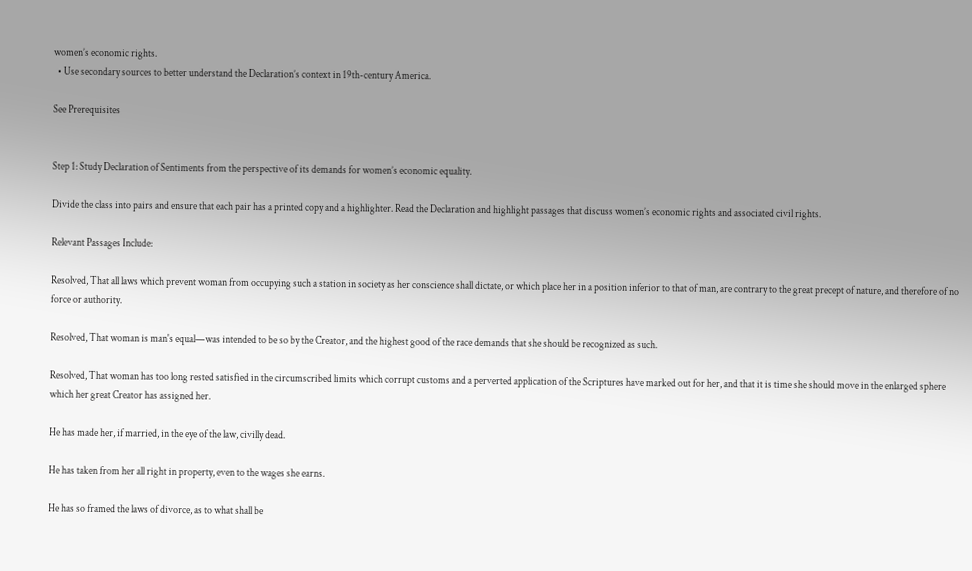women’s economic rights.
  • Use secondary sources to better understand the Declaration’s context in 19th-century America.

See Prerequisites


Step 1: Study Declaration of Sentiments from the perspective of its demands for women’s economic equality.

Divide the class into pairs and ensure that each pair has a printed copy and a highlighter. Read the Declaration and highlight passages that discuss women’s economic rights and associated civil rights.

Relevant Passages Include:

Resolved, That all laws which prevent woman from occupying such a station in society as her conscience shall dictate, or which place her in a position inferior to that of man, are contrary to the great precept of nature, and therefore of no force or authority.

Resolved, That woman is man's equal—was intended to be so by the Creator, and the highest good of the race demands that she should be recognized as such.

Resolved, That woman has too long rested satisfied in the circumscribed limits which corrupt customs and a perverted application of the Scriptures have marked out for her, and that it is time she should move in the enlarged sphere which her great Creator has assigned her.

He has made her, if married, in the eye of the law, civilly dead.

He has taken from her all right in property, even to the wages she earns.

He has so framed the laws of divorce, as to what shall be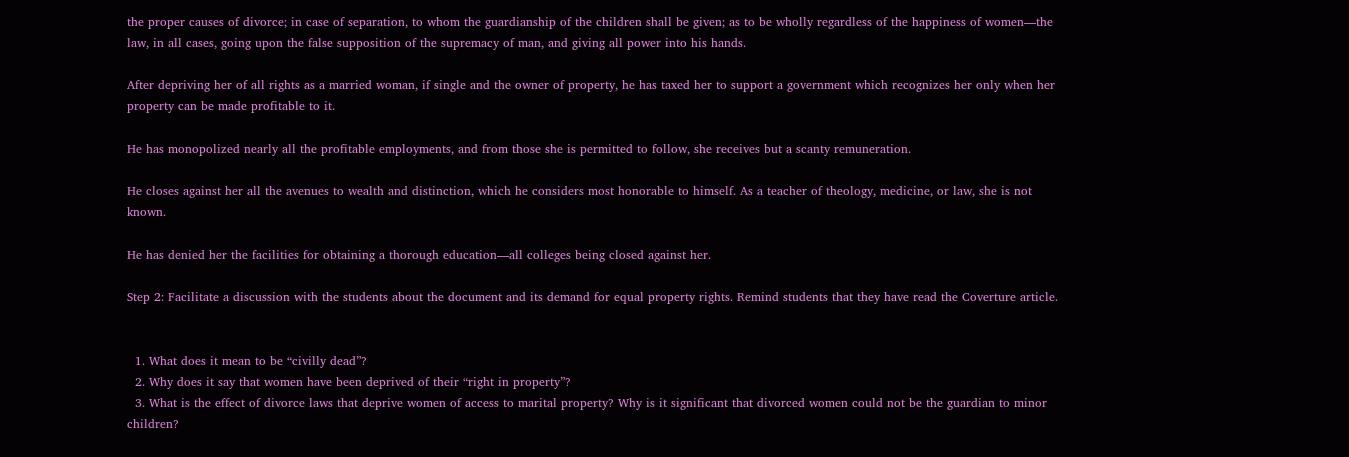the proper causes of divorce; in case of separation, to whom the guardianship of the children shall be given; as to be wholly regardless of the happiness of women—the law, in all cases, going upon the false supposition of the supremacy of man, and giving all power into his hands.

After depriving her of all rights as a married woman, if single and the owner of property, he has taxed her to support a government which recognizes her only when her property can be made profitable to it.

He has monopolized nearly all the profitable employments, and from those she is permitted to follow, she receives but a scanty remuneration.

He closes against her all the avenues to wealth and distinction, which he considers most honorable to himself. As a teacher of theology, medicine, or law, she is not known.

He has denied her the facilities for obtaining a thorough education—all colleges being closed against her.

Step 2: Facilitate a discussion with the students about the document and its demand for equal property rights. Remind students that they have read the Coverture article.


  1. What does it mean to be “civilly dead”?
  2. Why does it say that women have been deprived of their “right in property”?
  3. What is the effect of divorce laws that deprive women of access to marital property? Why is it significant that divorced women could not be the guardian to minor children?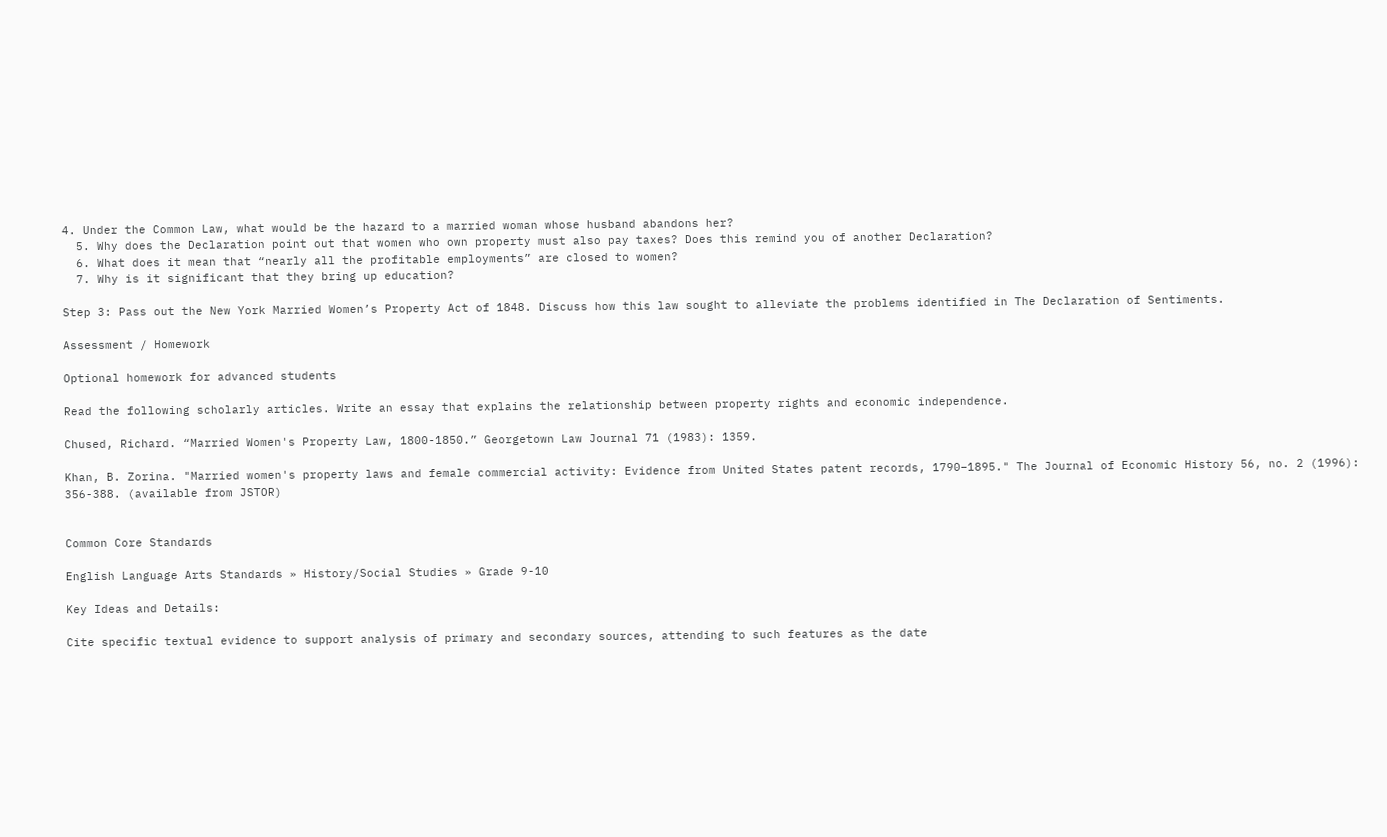4. Under the Common Law, what would be the hazard to a married woman whose husband abandons her?
  5. Why does the Declaration point out that women who own property must also pay taxes? Does this remind you of another Declaration?
  6. What does it mean that “nearly all the profitable employments” are closed to women?
  7. Why is it significant that they bring up education?

Step 3: Pass out the New York Married Women’s Property Act of 1848. Discuss how this law sought to alleviate the problems identified in The Declaration of Sentiments.

Assessment / Homework

Optional homework for advanced students

Read the following scholarly articles. Write an essay that explains the relationship between property rights and economic independence.

Chused, Richard. “Married Women's Property Law, 1800-1850.” Georgetown Law Journal 71 (1983): 1359.

Khan, B. Zorina. "Married women's property laws and female commercial activity: Evidence from United States patent records, 1790–1895." The Journal of Economic History 56, no. 2 (1996): 356-388. (available from JSTOR)


Common Core Standards

English Language Arts Standards » History/Social Studies » Grade 9-10

Key Ideas and Details:

Cite specific textual evidence to support analysis of primary and secondary sources, attending to such features as the date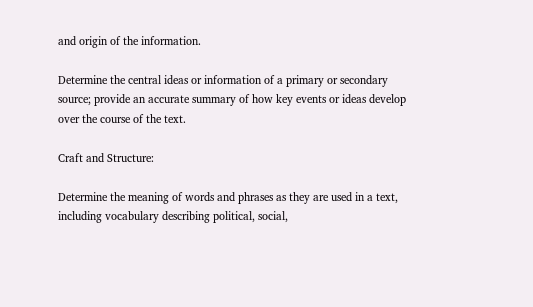and origin of the information.

Determine the central ideas or information of a primary or secondary source; provide an accurate summary of how key events or ideas develop over the course of the text.

Craft and Structure:

Determine the meaning of words and phrases as they are used in a text, including vocabulary describing political, social,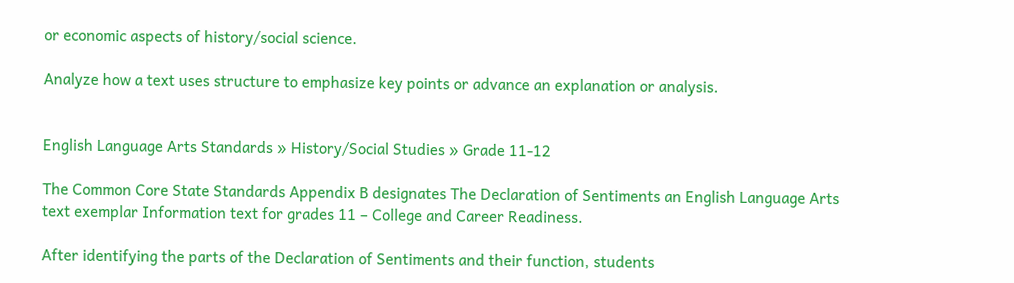or economic aspects of history/social science.

Analyze how a text uses structure to emphasize key points or advance an explanation or analysis.


English Language Arts Standards » History/Social Studies » Grade 11-12

The Common Core State Standards Appendix B designates The Declaration of Sentiments an English Language Arts text exemplar Information text for grades 11 – College and Career Readiness.

After identifying the parts of the Declaration of Sentiments and their function, students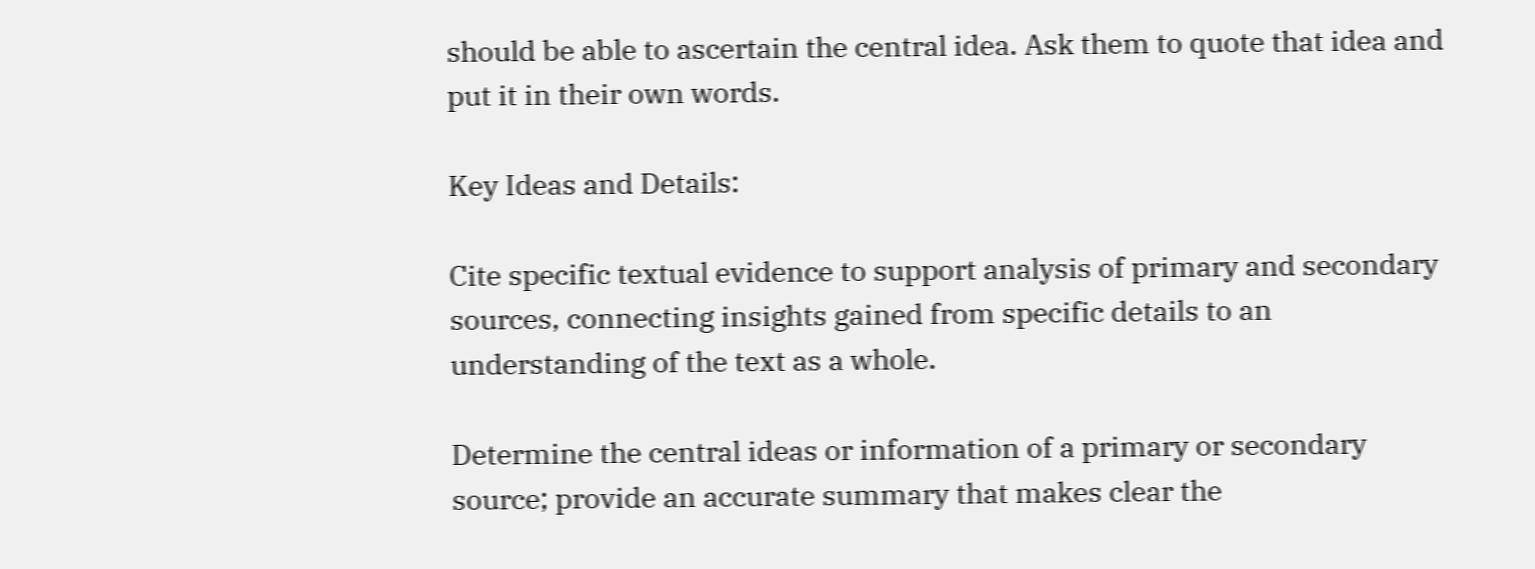should be able to ascertain the central idea. Ask them to quote that idea and put it in their own words.

Key Ideas and Details:

Cite specific textual evidence to support analysis of primary and secondary sources, connecting insights gained from specific details to an understanding of the text as a whole.

Determine the central ideas or information of a primary or secondary source; provide an accurate summary that makes clear the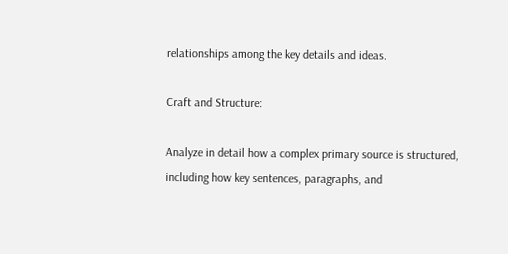relationships among the key details and ideas.

Craft and Structure:

Analyze in detail how a complex primary source is structured, including how key sentences, paragraphs, and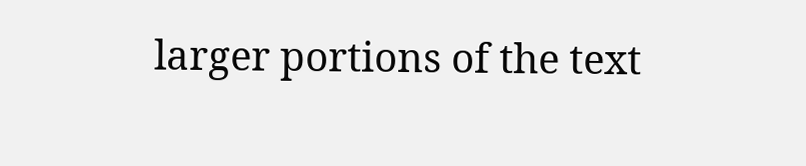larger portions of the text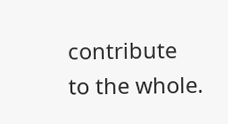contribute to the whole.